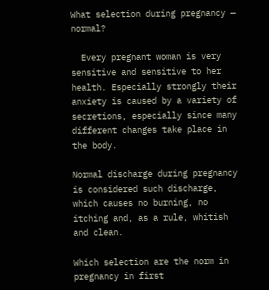What selection during pregnancy — normal?

  Every pregnant woman is very sensitive and sensitive to her health. Especially strongly their anxiety is caused by a variety of secretions, especially since many different changes take place in the body.

Normal discharge during pregnancy is considered such discharge, which causes no burning, no itching and, as a rule, whitish and clean.

Which selection are the norm in pregnancy in first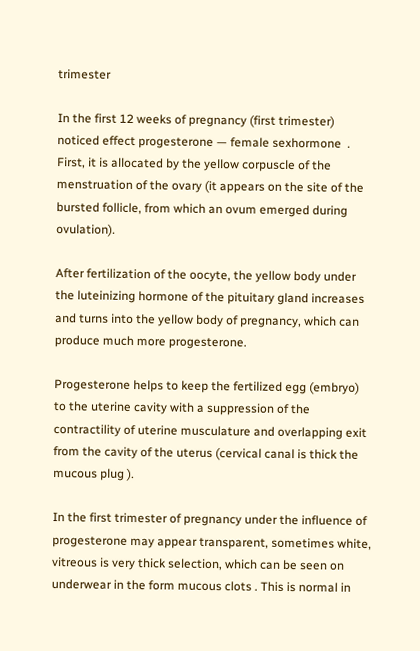trimester

In the first 12 weeks of pregnancy (first trimester) noticed effect progesterone — female sexhormone  . First, it is allocated by the yellow corpuscle of the menstruation of the ovary (it appears on the site of the bursted follicle, from which an ovum emerged during ovulation).

After fertilization of the oocyte, the yellow body under the luteinizing hormone of the pituitary gland increases and turns into the yellow body of pregnancy, which can produce much more progesterone.

Progesterone helps to keep the fertilized egg (embryo) to the uterine cavity with a suppression of the contractility of uterine musculature and overlapping exit from the cavity of the uterus (cervical canal is thick the mucous plug ).

In the first trimester of pregnancy under the influence of progesterone may appear transparent, sometimes white, vitreous is very thick selection, which can be seen on underwear in the form mucous clots . This is normal in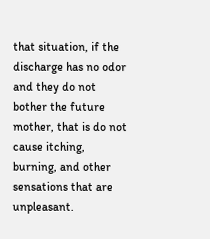that situation, if the discharge has no odor and they do not bother the future mother, that is do not cause itching, burning, and other sensations that are unpleasant.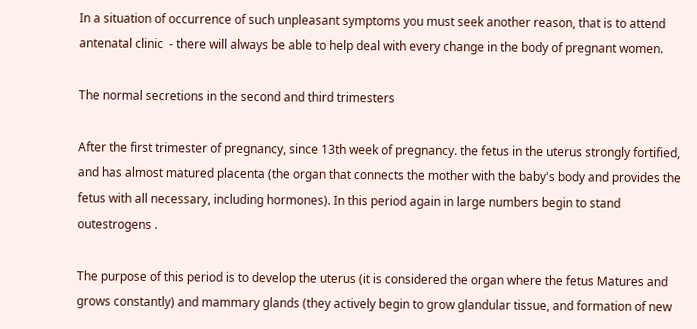In a situation of occurrence of such unpleasant symptoms you must seek another reason, that is to attend antenatal clinic  - there will always be able to help deal with every change in the body of pregnant women.

The normal secretions in the second and third trimesters

After the first trimester of pregnancy, since 13th week of pregnancy. the fetus in the uterus strongly fortified, and has almost matured placenta (the organ that connects the mother with the baby's body and provides the fetus with all necessary, including hormones). In this period again in large numbers begin to stand outestrogens .

The purpose of this period is to develop the uterus (it is considered the organ where the fetus Matures and grows constantly) and mammary glands (they actively begin to grow glandular tissue, and formation of new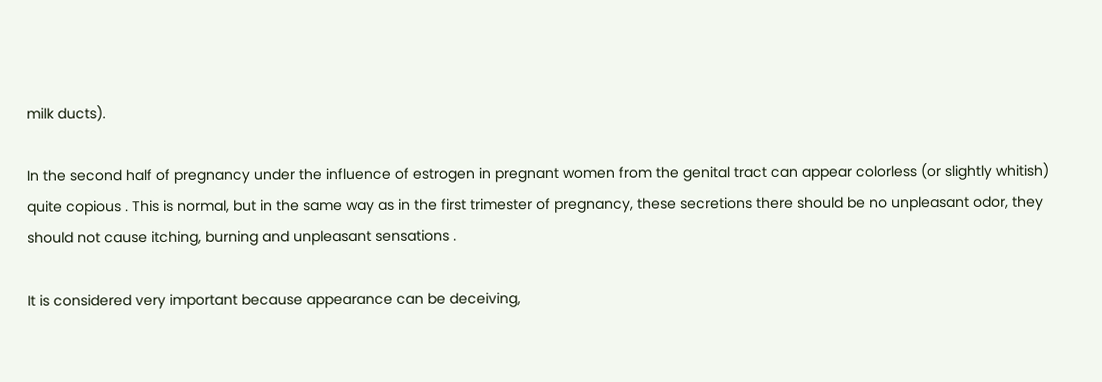milk ducts).

In the second half of pregnancy under the influence of estrogen in pregnant women from the genital tract can appear colorless (or slightly whitish) quite copious . This is normal, but in the same way as in the first trimester of pregnancy, these secretions there should be no unpleasant odor, they should not cause itching, burning and unpleasant sensations .

It is considered very important because appearance can be deceiving,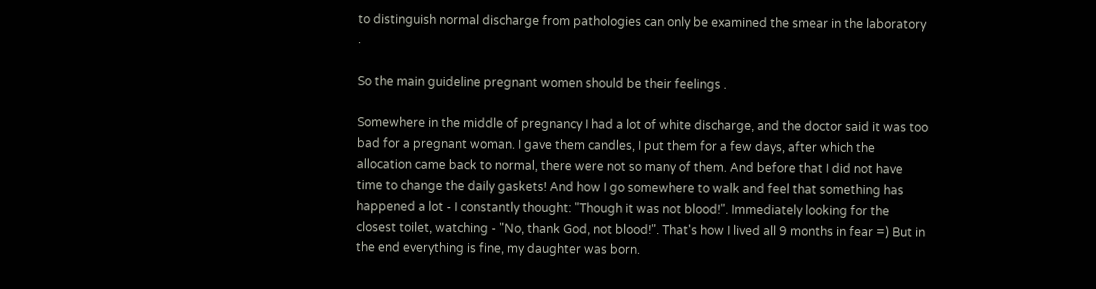to distinguish normal discharge from pathologies can only be examined the smear in the laboratory .

So the main guideline pregnant women should be their feelings .

Somewhere in the middle of pregnancy I had a lot of white discharge, and the doctor said it was too bad for a pregnant woman. I gave them candles, I put them for a few days, after which the allocation came back to normal, there were not so many of them. And before that I did not have time to change the daily gaskets! And how I go somewhere to walk and feel that something has happened a lot - I constantly thought: "Though it was not blood!". Immediately looking for the closest toilet, watching - "No, thank God, not blood!". That's how I lived all 9 months in fear =) But in the end everything is fine, my daughter was born.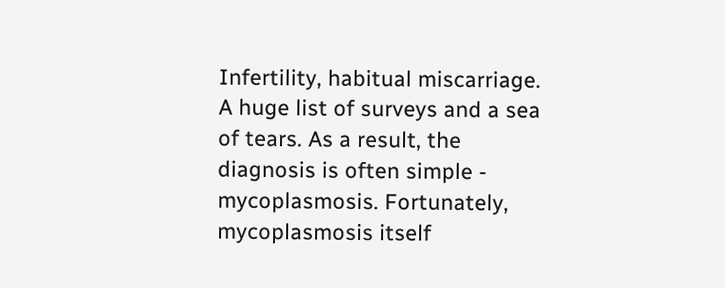Infertility, habitual miscarriage. A huge list of surveys and a sea of tears. As a result, the diagnosis is often simple - mycoplasmosis. Fortunately, mycoplasmosis itself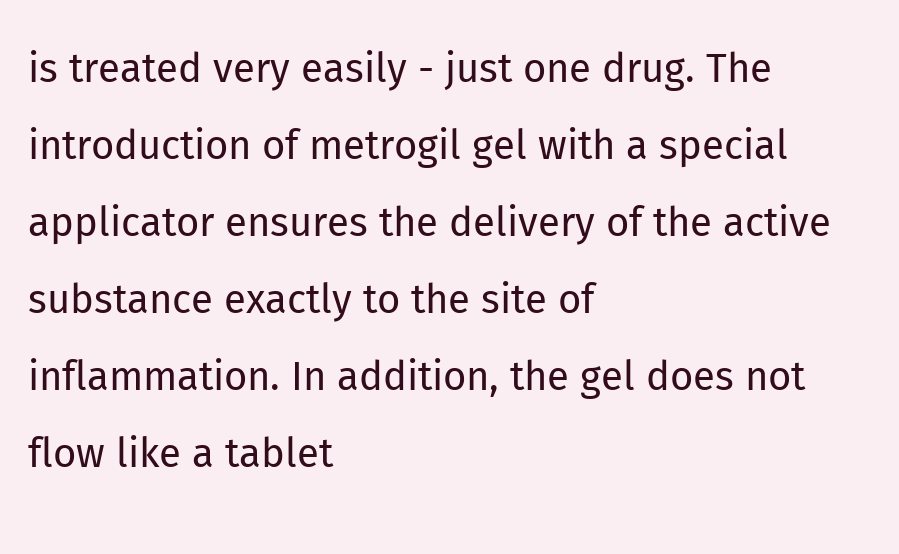is treated very easily - just one drug. The introduction of metrogil gel with a special applicator ensures the delivery of the active substance exactly to the site of inflammation. In addition, the gel does not flow like a tablet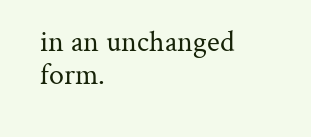in an unchanged form.